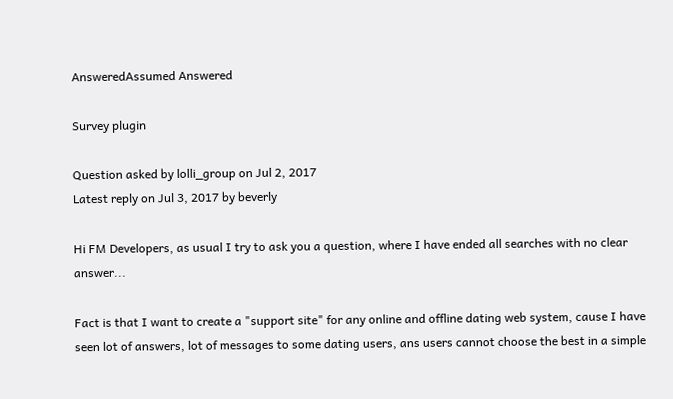AnsweredAssumed Answered

Survey plugin

Question asked by lolli_group on Jul 2, 2017
Latest reply on Jul 3, 2017 by beverly

Hi FM Developers, as usual I try to ask you a question, where I have ended all searches with no clear answer...

Fact is that I want to create a "support site" for any online and offline dating web system, cause I have seen lot of answers, lot of messages to some dating users, ans users cannot choose the best in a simple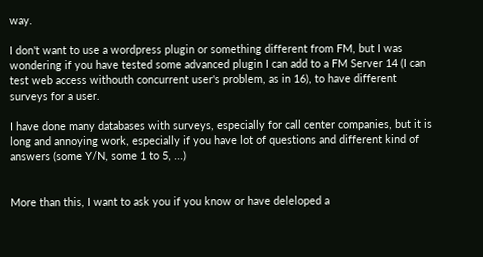way.

I don't want to use a wordpress plugin or something different from FM, but I was wondering if you have tested some advanced plugin I can add to a FM Server 14 (I can test web access withouth concurrent user's problem, as in 16), to have different surveys for a user.

I have done many databases with surveys, especially for call center companies, but it is long and annoying work, especially if you have lot of questions and different kind of answers (some Y/N, some 1 to 5, ...)


More than this, I want to ask you if you know or have deleloped a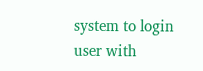system to login user with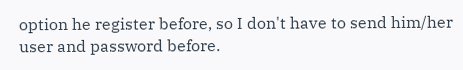option he register before, so I don't have to send him/her user and password before.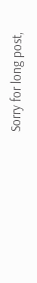Sorry for long post,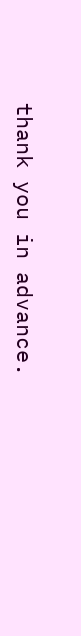thank you in advance.